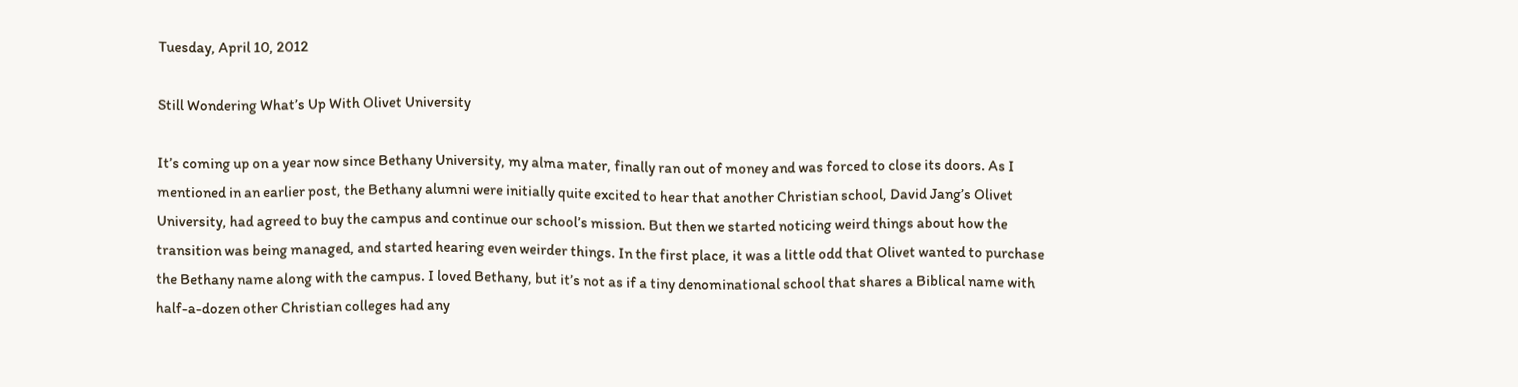Tuesday, April 10, 2012

Still Wondering What’s Up With Olivet University

It’s coming up on a year now since Bethany University, my alma mater, finally ran out of money and was forced to close its doors. As I mentioned in an earlier post, the Bethany alumni were initially quite excited to hear that another Christian school, David Jang’s Olivet University, had agreed to buy the campus and continue our school’s mission. But then we started noticing weird things about how the transition was being managed, and started hearing even weirder things. In the first place, it was a little odd that Olivet wanted to purchase the Bethany name along with the campus. I loved Bethany, but it’s not as if a tiny denominational school that shares a Biblical name with half-a-dozen other Christian colleges had any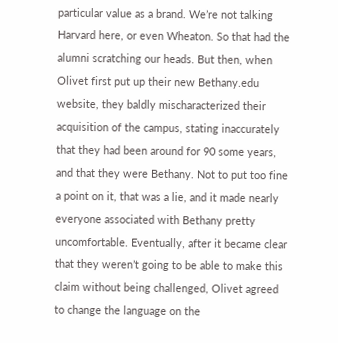particular value as a brand. We’re not talking Harvard here, or even Wheaton. So that had the alumni scratching our heads. But then, when Olivet first put up their new Bethany.edu website, they baldly mischaracterized their acquisition of the campus, stating inaccurately that they had been around for 90 some years, and that they were Bethany. Not to put too fine a point on it, that was a lie, and it made nearly everyone associated with Bethany pretty uncomfortable. Eventually, after it became clear that they weren’t going to be able to make this claim without being challenged, Olivet agreed to change the language on the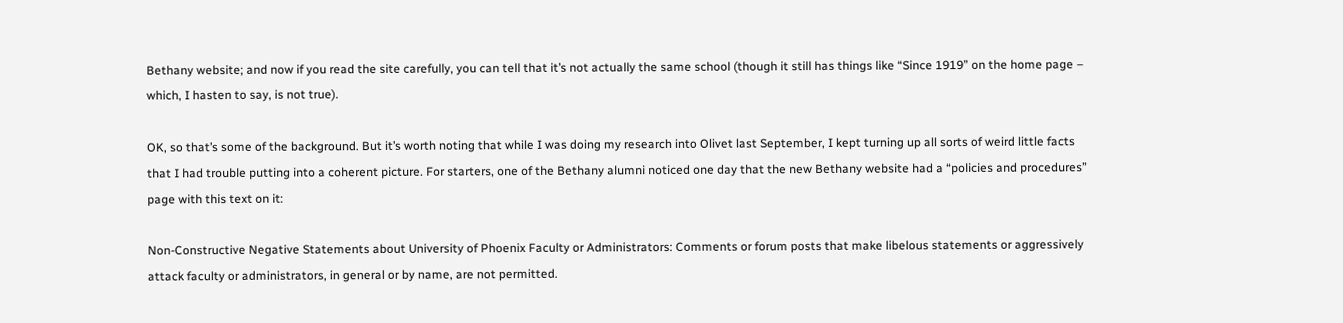Bethany website; and now if you read the site carefully, you can tell that it’s not actually the same school (though it still has things like “Since 1919” on the home page – which, I hasten to say, is not true).

OK, so that’s some of the background. But it’s worth noting that while I was doing my research into Olivet last September, I kept turning up all sorts of weird little facts that I had trouble putting into a coherent picture. For starters, one of the Bethany alumni noticed one day that the new Bethany website had a “policies and procedures” page with this text on it:

Non-Constructive Negative Statements about University of Phoenix Faculty or Administrators: Comments or forum posts that make libelous statements or aggressively attack faculty or administrators, in general or by name, are not permitted.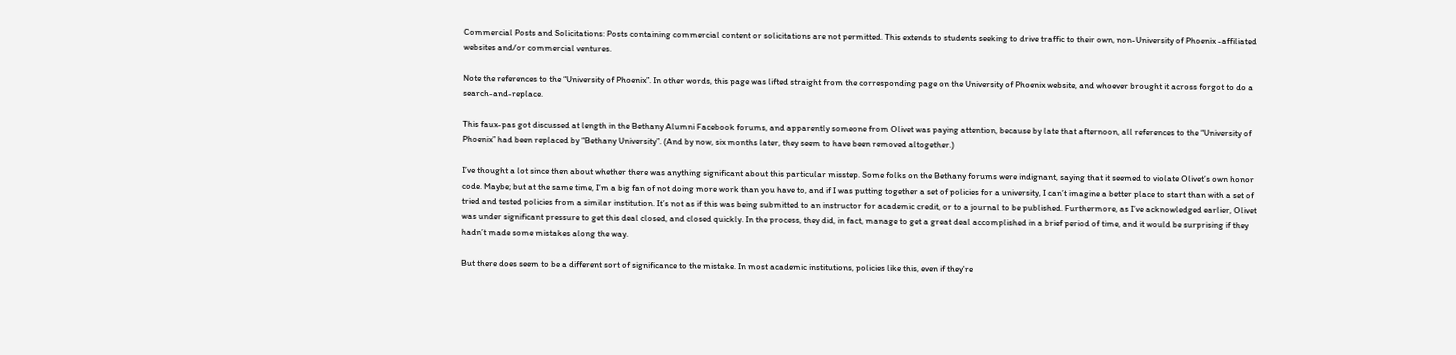Commercial Posts and Solicitations: Posts containing commercial content or solicitations are not permitted. This extends to students seeking to drive traffic to their own, non-University of Phoenix -affiliated websites and/or commercial ventures.

Note the references to the “University of Phoenix”. In other words, this page was lifted straight from the corresponding page on the University of Phoenix website, and whoever brought it across forgot to do a search-and-replace.

This faux-pas got discussed at length in the Bethany Alumni Facebook forums, and apparently someone from Olivet was paying attention, because by late that afternoon, all references to the “University of Phoenix” had been replaced by “Bethany University”. (And by now, six months later, they seem to have been removed altogether.)

I’ve thought a lot since then about whether there was anything significant about this particular misstep. Some folks on the Bethany forums were indignant, saying that it seemed to violate Olivet’s own honor code. Maybe; but at the same time, I’m a big fan of not doing more work than you have to, and if I was putting together a set of policies for a university, I can’t imagine a better place to start than with a set of tried and tested policies from a similar institution. It’s not as if this was being submitted to an instructor for academic credit, or to a journal to be published. Furthermore, as I’ve acknowledged earlier, Olivet was under significant pressure to get this deal closed, and closed quickly. In the process, they did, in fact, manage to get a great deal accomplished in a brief period of time, and it would be surprising if they hadn’t made some mistakes along the way.

But there does seem to be a different sort of significance to the mistake. In most academic institutions, policies like this, even if they're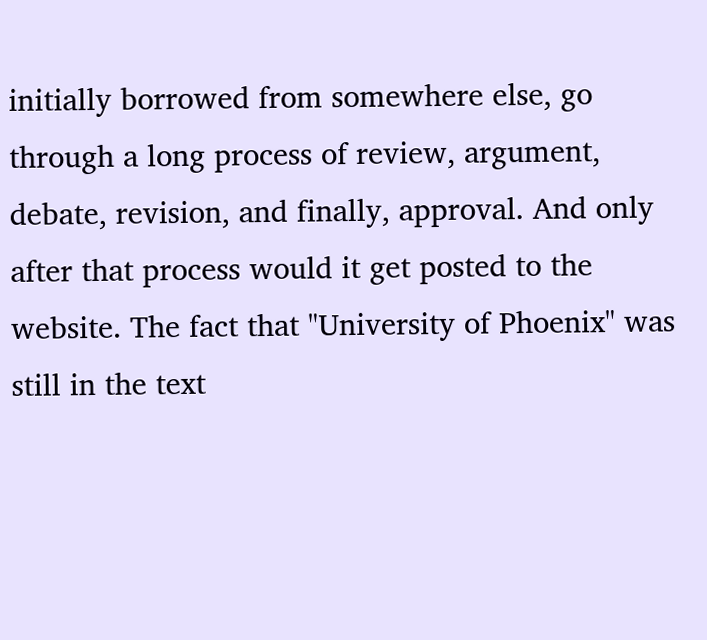initially borrowed from somewhere else, go through a long process of review, argument, debate, revision, and finally, approval. And only after that process would it get posted to the website. The fact that "University of Phoenix" was still in the text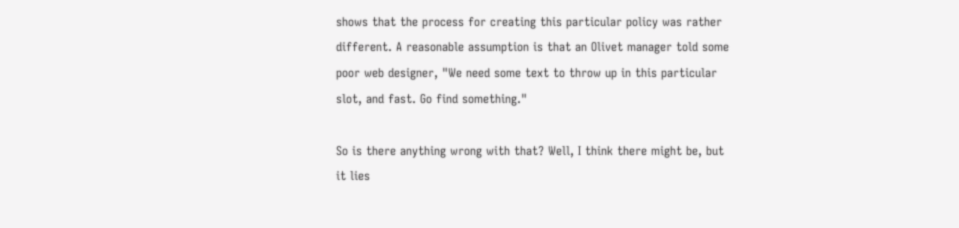shows that the process for creating this particular policy was rather different. A reasonable assumption is that an Olivet manager told some poor web designer, "We need some text to throw up in this particular slot, and fast. Go find something."

So is there anything wrong with that? Well, I think there might be, but it lies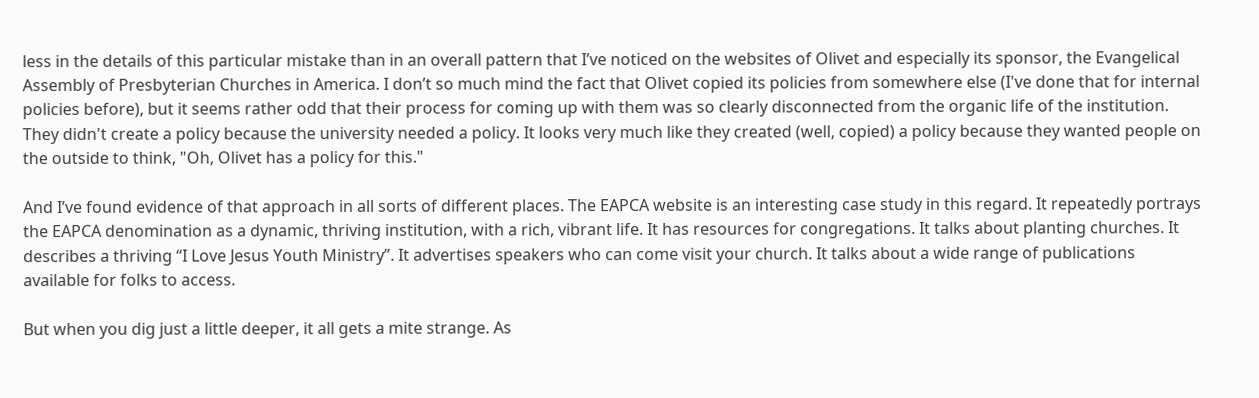less in the details of this particular mistake than in an overall pattern that I’ve noticed on the websites of Olivet and especially its sponsor, the Evangelical Assembly of Presbyterian Churches in America. I don’t so much mind the fact that Olivet copied its policies from somewhere else (I've done that for internal policies before), but it seems rather odd that their process for coming up with them was so clearly disconnected from the organic life of the institution. They didn't create a policy because the university needed a policy. It looks very much like they created (well, copied) a policy because they wanted people on the outside to think, "Oh, Olivet has a policy for this."

And I’ve found evidence of that approach in all sorts of different places. The EAPCA website is an interesting case study in this regard. It repeatedly portrays the EAPCA denomination as a dynamic, thriving institution, with a rich, vibrant life. It has resources for congregations. It talks about planting churches. It describes a thriving “I Love Jesus Youth Ministry”. It advertises speakers who can come visit your church. It talks about a wide range of publications available for folks to access.

But when you dig just a little deeper, it all gets a mite strange. As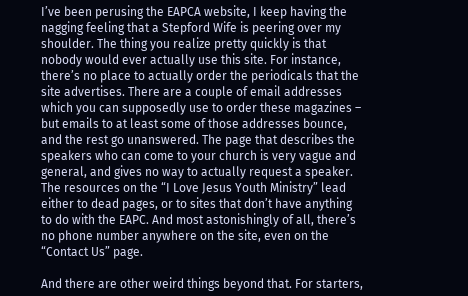I’ve been perusing the EAPCA website, I keep having the nagging feeling that a Stepford Wife is peering over my shoulder. The thing you realize pretty quickly is that nobody would ever actually use this site. For instance, there’s no place to actually order the periodicals that the site advertises. There are a couple of email addresses which you can supposedly use to order these magazines – but emails to at least some of those addresses bounce, and the rest go unanswered. The page that describes the speakers who can come to your church is very vague and general, and gives no way to actually request a speaker. The resources on the “I Love Jesus Youth Ministry” lead either to dead pages, or to sites that don’t have anything to do with the EAPC. And most astonishingly of all, there’s no phone number anywhere on the site, even on the “Contact Us” page.

And there are other weird things beyond that. For starters,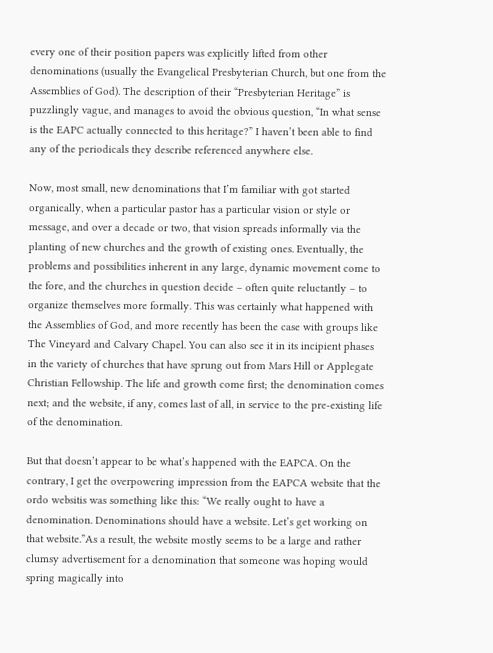every one of their position papers was explicitly lifted from other denominations (usually the Evangelical Presbyterian Church, but one from the Assemblies of God). The description of their “Presbyterian Heritage” is puzzlingly vague, and manages to avoid the obvious question, “In what sense is the EAPC actually connected to this heritage?” I haven’t been able to find any of the periodicals they describe referenced anywhere else.

Now, most small, new denominations that I’m familiar with got started organically, when a particular pastor has a particular vision or style or message, and over a decade or two, that vision spreads informally via the planting of new churches and the growth of existing ones. Eventually, the problems and possibilities inherent in any large, dynamic movement come to the fore, and the churches in question decide – often quite reluctantly – to organize themselves more formally. This was certainly what happened with the Assemblies of God, and more recently has been the case with groups like The Vineyard and Calvary Chapel. You can also see it in its incipient phases in the variety of churches that have sprung out from Mars Hill or Applegate Christian Fellowship. The life and growth come first; the denomination comes next; and the website, if any, comes last of all, in service to the pre-existing life of the denomination.

But that doesn’t appear to be what’s happened with the EAPCA. On the contrary, I get the overpowering impression from the EAPCA website that the ordo websitis was something like this: “We really ought to have a denomination. Denominations should have a website. Let’s get working on that website.”As a result, the website mostly seems to be a large and rather clumsy advertisement for a denomination that someone was hoping would spring magically into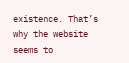existence. That’s why the website seems to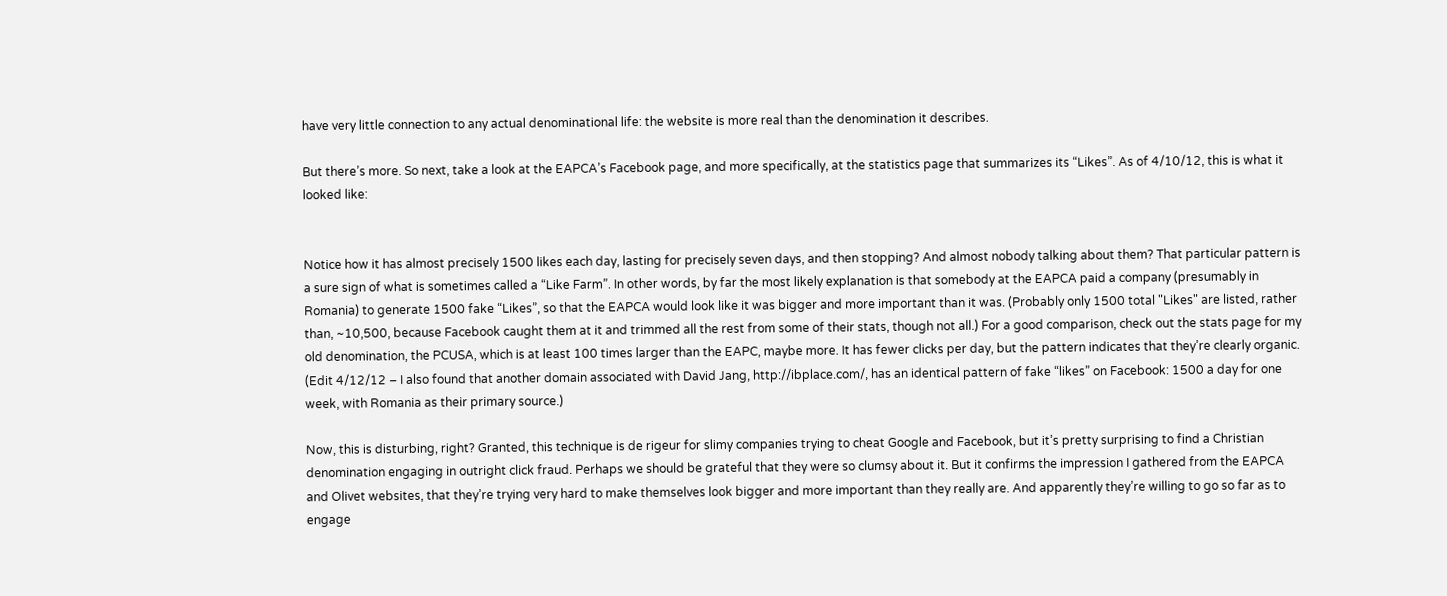have very little connection to any actual denominational life: the website is more real than the denomination it describes.

But there’s more. So next, take a look at the EAPCA’s Facebook page, and more specifically, at the statistics page that summarizes its “Likes”. As of 4/10/12, this is what it looked like:


Notice how it has almost precisely 1500 likes each day, lasting for precisely seven days, and then stopping? And almost nobody talking about them? That particular pattern is a sure sign of what is sometimes called a “Like Farm”. In other words, by far the most likely explanation is that somebody at the EAPCA paid a company (presumably in Romania) to generate 1500 fake “Likes”, so that the EAPCA would look like it was bigger and more important than it was. (Probably only 1500 total "Likes" are listed, rather than, ~10,500, because Facebook caught them at it and trimmed all the rest from some of their stats, though not all.) For a good comparison, check out the stats page for my old denomination, the PCUSA, which is at least 100 times larger than the EAPC, maybe more. It has fewer clicks per day, but the pattern indicates that they’re clearly organic. (Edit 4/12/12 – I also found that another domain associated with David Jang, http://ibplace.com/, has an identical pattern of fake “likes” on Facebook: 1500 a day for one week, with Romania as their primary source.)

Now, this is disturbing, right? Granted, this technique is de rigeur for slimy companies trying to cheat Google and Facebook, but it’s pretty surprising to find a Christian denomination engaging in outright click fraud. Perhaps we should be grateful that they were so clumsy about it. But it confirms the impression I gathered from the EAPCA and Olivet websites, that they’re trying very hard to make themselves look bigger and more important than they really are. And apparently they’re willing to go so far as to engage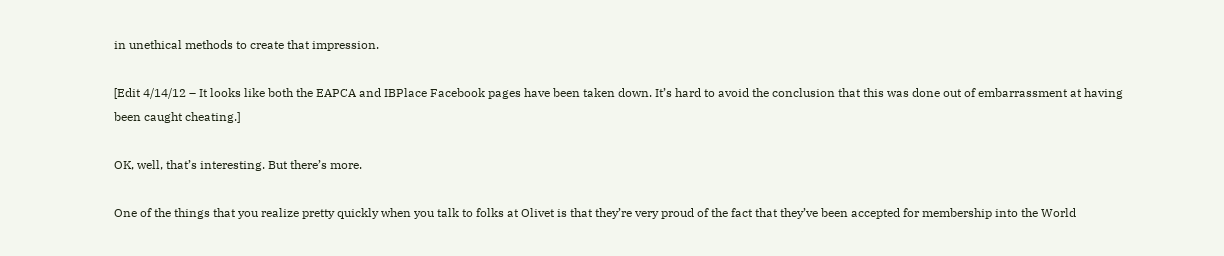in unethical methods to create that impression.

[Edit 4/14/12 – It looks like both the EAPCA and IBPlace Facebook pages have been taken down. It’s hard to avoid the conclusion that this was done out of embarrassment at having been caught cheating.]

OK, well, that’s interesting. But there’s more.

One of the things that you realize pretty quickly when you talk to folks at Olivet is that they’re very proud of the fact that they’ve been accepted for membership into the World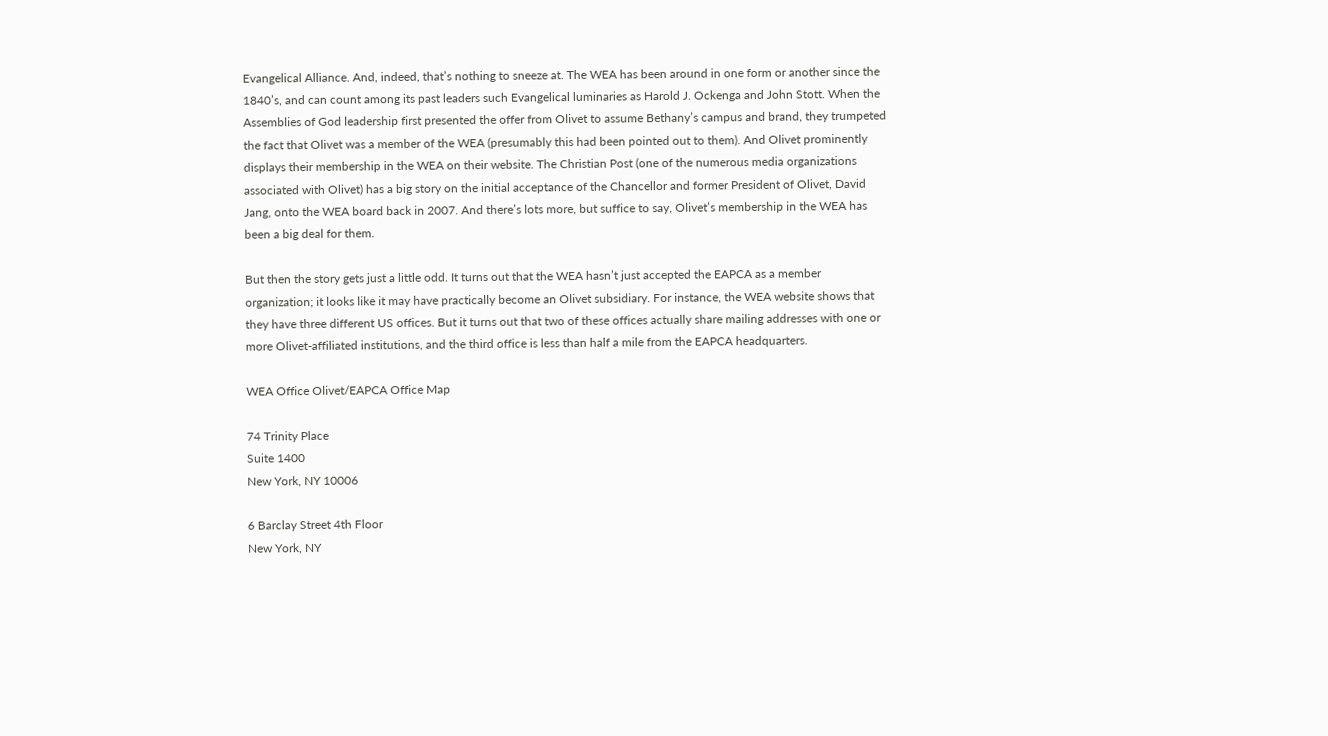Evangelical Alliance. And, indeed, that’s nothing to sneeze at. The WEA has been around in one form or another since the 1840’s, and can count among its past leaders such Evangelical luminaries as Harold J. Ockenga and John Stott. When the Assemblies of God leadership first presented the offer from Olivet to assume Bethany’s campus and brand, they trumpeted the fact that Olivet was a member of the WEA (presumably this had been pointed out to them). And Olivet prominently displays their membership in the WEA on their website. The Christian Post (one of the numerous media organizations associated with Olivet) has a big story on the initial acceptance of the Chancellor and former President of Olivet, David Jang, onto the WEA board back in 2007. And there’s lots more, but suffice to say, Olivet’s membership in the WEA has been a big deal for them.

But then the story gets just a little odd. It turns out that the WEA hasn’t just accepted the EAPCA as a member organization; it looks like it may have practically become an Olivet subsidiary. For instance, the WEA website shows that they have three different US offices. But it turns out that two of these offices actually share mailing addresses with one or more Olivet-affiliated institutions, and the third office is less than half a mile from the EAPCA headquarters.

WEA Office Olivet/EAPCA Office Map

74 Trinity Place
Suite 1400
New York, NY 10006

6 Barclay Street 4th Floor
New York, NY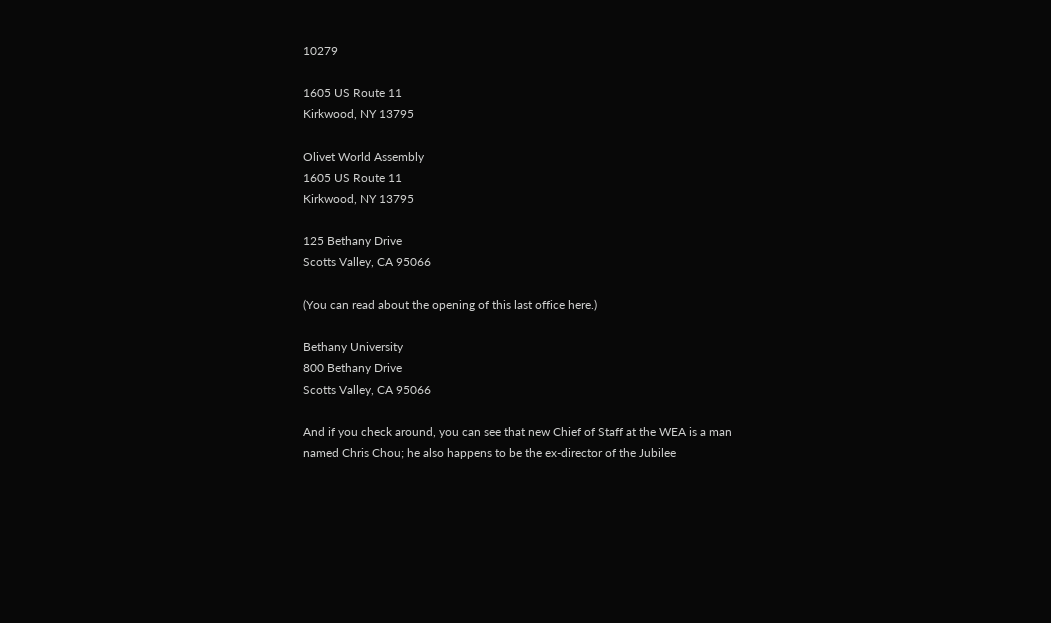10279

1605 US Route 11
Kirkwood, NY 13795

Olivet World Assembly
1605 US Route 11
Kirkwood, NY 13795

125 Bethany Drive
Scotts Valley, CA 95066

(You can read about the opening of this last office here.)

Bethany University
800 Bethany Drive
Scotts Valley, CA 95066

And if you check around, you can see that new Chief of Staff at the WEA is a man named Chris Chou; he also happens to be the ex-director of the Jubilee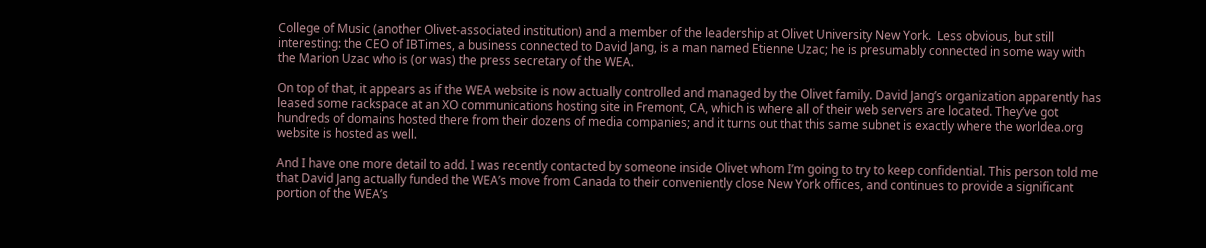College of Music (another Olivet-associated institution) and a member of the leadership at Olivet University New York.  Less obvious, but still interesting: the CEO of IBTimes, a business connected to David Jang, is a man named Etienne Uzac; he is presumably connected in some way with the Marion Uzac who is (or was) the press secretary of the WEA.

On top of that, it appears as if the WEA website is now actually controlled and managed by the Olivet family. David Jang’s organization apparently has leased some rackspace at an XO communications hosting site in Fremont, CA, which is where all of their web servers are located. They’ve got hundreds of domains hosted there from their dozens of media companies; and it turns out that this same subnet is exactly where the worldea.org website is hosted as well.

And I have one more detail to add. I was recently contacted by someone inside Olivet whom I’m going to try to keep confidential. This person told me that David Jang actually funded the WEA’s move from Canada to their conveniently close New York offices, and continues to provide a significant portion of the WEA’s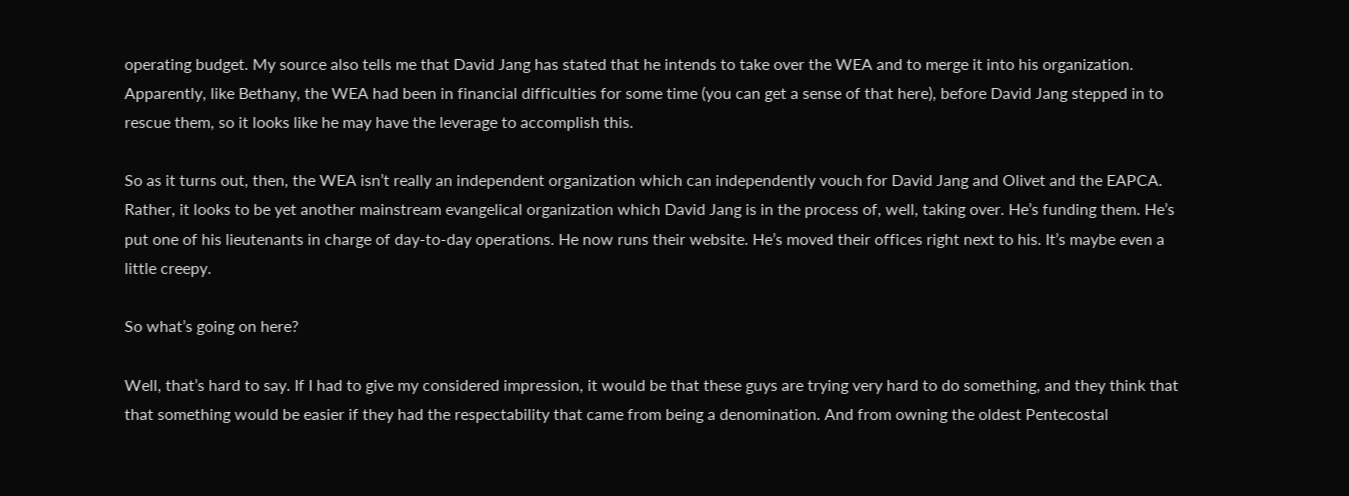operating budget. My source also tells me that David Jang has stated that he intends to take over the WEA and to merge it into his organization. Apparently, like Bethany, the WEA had been in financial difficulties for some time (you can get a sense of that here), before David Jang stepped in to rescue them, so it looks like he may have the leverage to accomplish this.

So as it turns out, then, the WEA isn’t really an independent organization which can independently vouch for David Jang and Olivet and the EAPCA. Rather, it looks to be yet another mainstream evangelical organization which David Jang is in the process of, well, taking over. He’s funding them. He’s put one of his lieutenants in charge of day-to-day operations. He now runs their website. He’s moved their offices right next to his. It’s maybe even a little creepy.

So what’s going on here?

Well, that’s hard to say. If I had to give my considered impression, it would be that these guys are trying very hard to do something, and they think that that something would be easier if they had the respectability that came from being a denomination. And from owning the oldest Pentecostal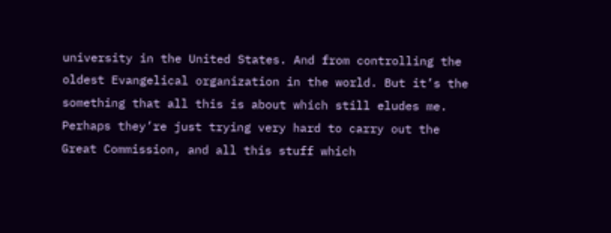university in the United States. And from controlling the oldest Evangelical organization in the world. But it’s the something that all this is about which still eludes me. Perhaps they’re just trying very hard to carry out the Great Commission, and all this stuff which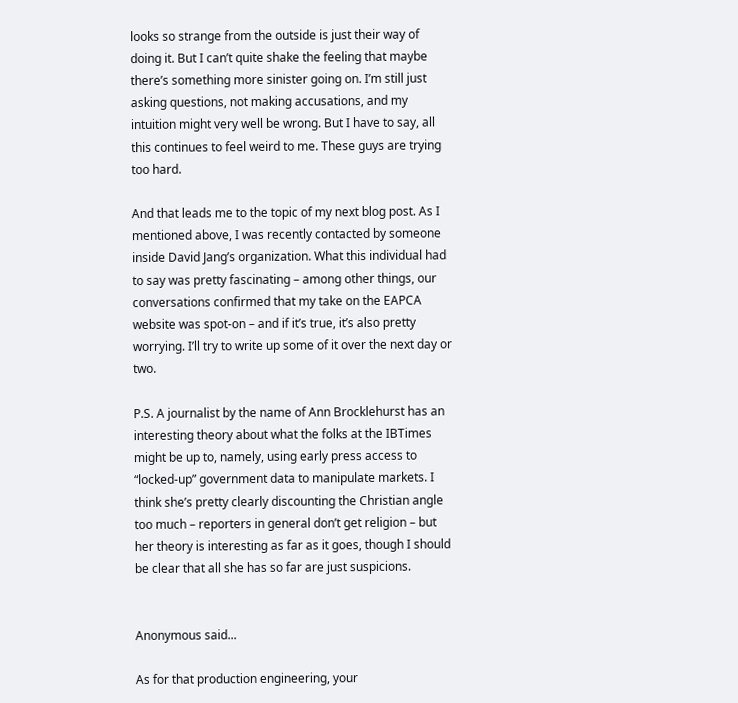looks so strange from the outside is just their way of doing it. But I can’t quite shake the feeling that maybe there’s something more sinister going on. I’m still just asking questions, not making accusations, and my intuition might very well be wrong. But I have to say, all this continues to feel weird to me. These guys are trying too hard.

And that leads me to the topic of my next blog post. As I mentioned above, I was recently contacted by someone inside David Jang’s organization. What this individual had to say was pretty fascinating – among other things, our conversations confirmed that my take on the EAPCA website was spot-on – and if it’s true, it’s also pretty worrying. I’ll try to write up some of it over the next day or two.

P.S. A journalist by the name of Ann Brocklehurst has an interesting theory about what the folks at the IBTimes might be up to, namely, using early press access to “locked-up” government data to manipulate markets. I think she’s pretty clearly discounting the Christian angle too much – reporters in general don’t get religion – but her theory is interesting as far as it goes, though I should be clear that all she has so far are just suspicions.


Anonymous said...

As for that production engineering, your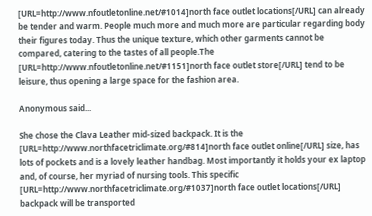[URL=http://www.nfoutletonline.net/#1014]north face outlet locations[/URL] can already be tender and warm. People much more and much more are particular regarding body their figures today. Thus the unique texture, which other garments cannot be compared, catering to the tastes of all people.The [URL=http://www.nfoutletonline.net/#1151]north face outlet store[/URL] tend to be leisure, thus opening a large space for the fashion area.

Anonymous said...

She chose the Clava Leather mid-sized backpack. It is the [URL=http://www.northfacetriclimate.org/#814]north face outlet online[/URL] size, has lots of pockets and is a lovely leather handbag. Most importantly it holds your ex laptop and, of course, her myriad of nursing tools. This specific [URL=http://www.northfacetriclimate.org/#1037]north face outlet locations[/URL] backpack will be transported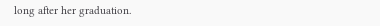long after her graduation.